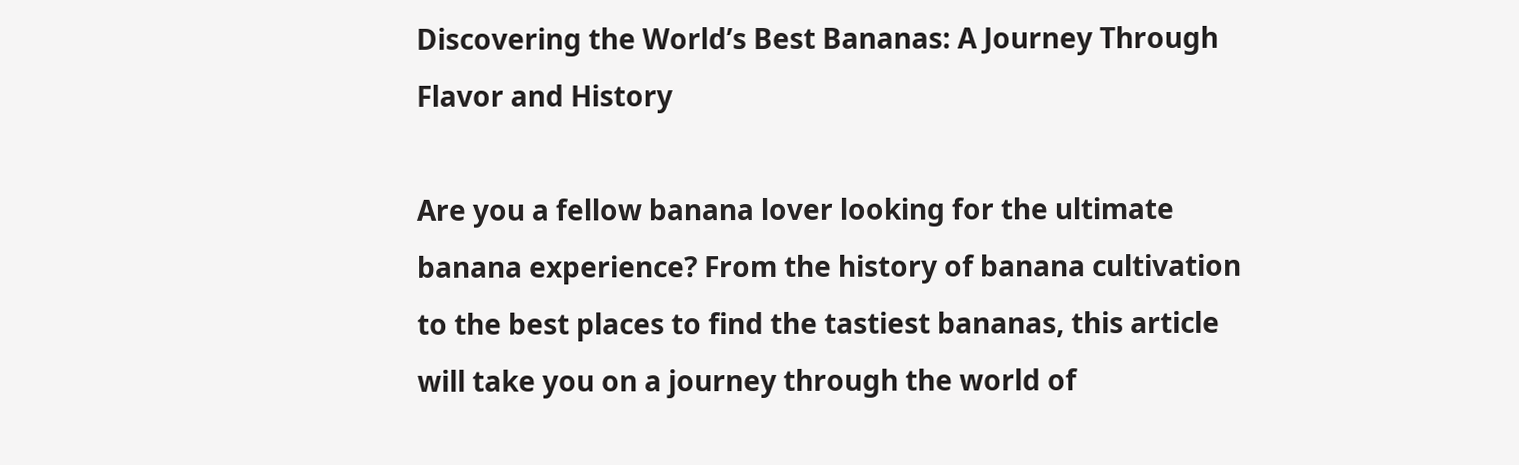Discovering the World’s Best Bananas: A Journey Through Flavor and History

Are you a fellow banana lover looking for the ultimate banana experience? From the history of banana cultivation to the best places to find the tastiest bananas, this article will take you on a journey through the world of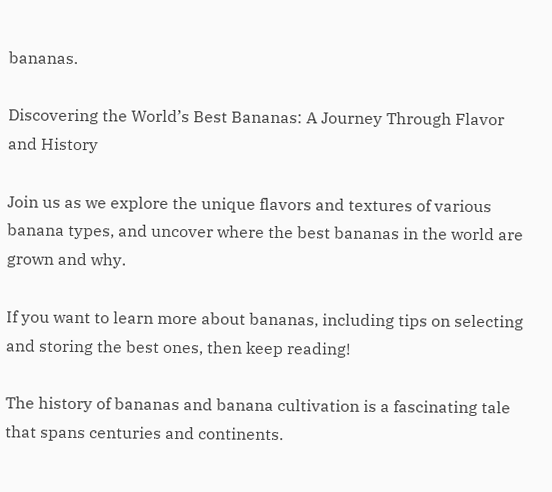bananas.

Discovering the World’s Best Bananas: A Journey Through Flavor and History

Join us as we explore the unique flavors and textures of various banana types, and uncover where the best bananas in the world are grown and why.

If you want to learn more about bananas, including tips on selecting and storing the best ones, then keep reading!

The history of bananas and banana cultivation is a fascinating tale that spans centuries and continents.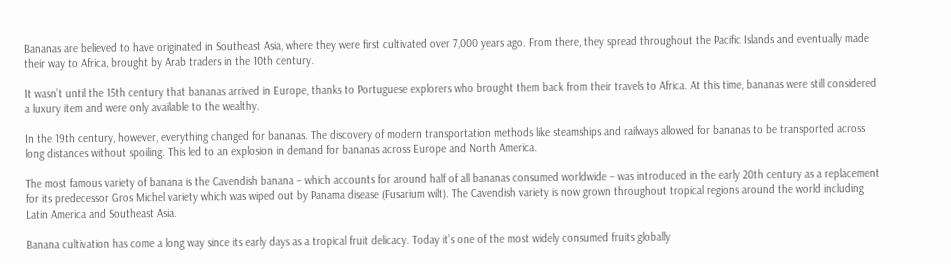Bananas are believed to have originated in Southeast Asia, where they were first cultivated over 7,000 years ago. From there, they spread throughout the Pacific Islands and eventually made their way to Africa, brought by Arab traders in the 10th century.

It wasn’t until the 15th century that bananas arrived in Europe, thanks to Portuguese explorers who brought them back from their travels to Africa. At this time, bananas were still considered a luxury item and were only available to the wealthy.

In the 19th century, however, everything changed for bananas. The discovery of modern transportation methods like steamships and railways allowed for bananas to be transported across long distances without spoiling. This led to an explosion in demand for bananas across Europe and North America.

The most famous variety of banana is the Cavendish banana – which accounts for around half of all bananas consumed worldwide – was introduced in the early 20th century as a replacement for its predecessor Gros Michel variety which was wiped out by Panama disease (Fusarium wilt). The Cavendish variety is now grown throughout tropical regions around the world including Latin America and Southeast Asia.

Banana cultivation has come a long way since its early days as a tropical fruit delicacy. Today it’s one of the most widely consumed fruits globally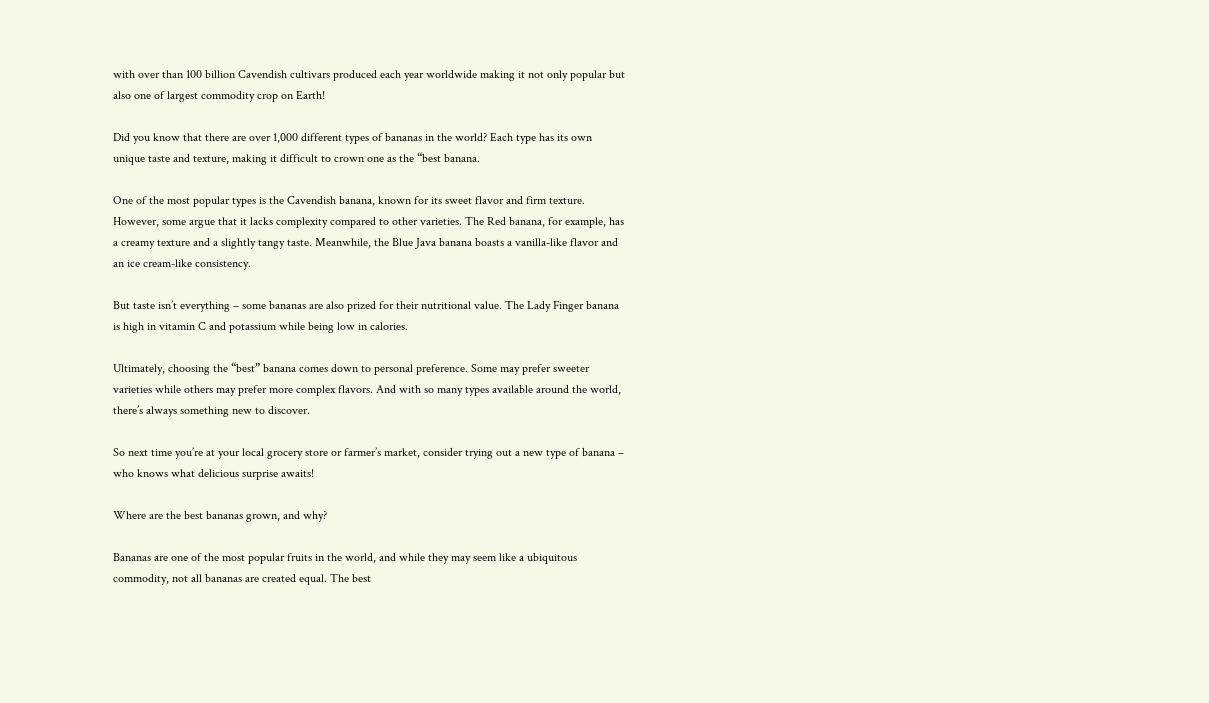with over than 100 billion Cavendish cultivars produced each year worldwide making it not only popular but also one of largest commodity crop on Earth!

Did you know that there are over 1,000 different types of bananas in the world? Each type has its own unique taste and texture, making it difficult to crown one as the “best banana.

One of the most popular types is the Cavendish banana, known for its sweet flavor and firm texture. However, some argue that it lacks complexity compared to other varieties. The Red banana, for example, has a creamy texture and a slightly tangy taste. Meanwhile, the Blue Java banana boasts a vanilla-like flavor and an ice cream-like consistency.

But taste isn’t everything – some bananas are also prized for their nutritional value. The Lady Finger banana is high in vitamin C and potassium while being low in calories.

Ultimately, choosing the “best” banana comes down to personal preference. Some may prefer sweeter varieties while others may prefer more complex flavors. And with so many types available around the world, there’s always something new to discover.

So next time you’re at your local grocery store or farmer’s market, consider trying out a new type of banana – who knows what delicious surprise awaits!

Where are the best bananas grown, and why?

Bananas are one of the most popular fruits in the world, and while they may seem like a ubiquitous commodity, not all bananas are created equal. The best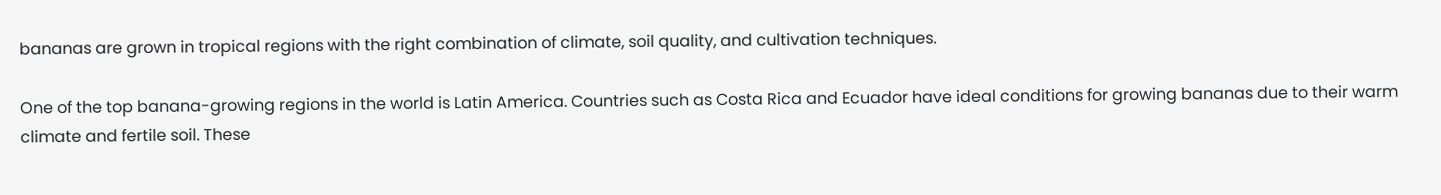bananas are grown in tropical regions with the right combination of climate, soil quality, and cultivation techniques.

One of the top banana-growing regions in the world is Latin America. Countries such as Costa Rica and Ecuador have ideal conditions for growing bananas due to their warm climate and fertile soil. These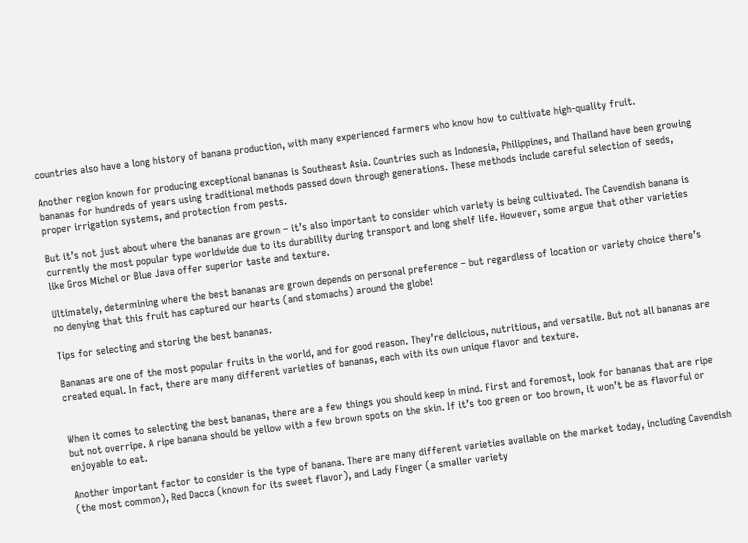countries also have a long history of banana production, with many experienced farmers who know how to cultivate high-quality fruit.

Another region known for producing exceptional bananas is Southeast Asia. Countries such as Indonesia, Philippines, and Thailand have been growing bananas for hundreds of years using traditional methods passed down through generations. These methods include careful selection of seeds, proper irrigation systems, and protection from pests.

But it’s not just about where the bananas are grown – it’s also important to consider which variety is being cultivated. The Cavendish banana is currently the most popular type worldwide due to its durability during transport and long shelf life. However, some argue that other varieties like Gros Michel or Blue Java offer superior taste and texture.

Ultimately, determining where the best bananas are grown depends on personal preference – but regardless of location or variety choice there’s no denying that this fruit has captured our hearts (and stomachs) around the globe!

Tips for selecting and storing the best bananas.

Bananas are one of the most popular fruits in the world, and for good reason. They’re delicious, nutritious, and versatile. But not all bananas are created equal. In fact, there are many different varieties of bananas, each with its own unique flavor and texture.


When it comes to selecting the best bananas, there are a few things you should keep in mind. First and foremost, look for bananas that are ripe but not overripe. A ripe banana should be yellow with a few brown spots on the skin. If it’s too green or too brown, it won’t be as flavorful or enjoyable to eat.

Another important factor to consider is the type of banana. There are many different varieties available on the market today, including Cavendish (the most common), Red Dacca (known for its sweet flavor), and Lady Finger (a smaller variety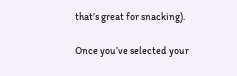that’s great for snacking).

Once you’ve selected your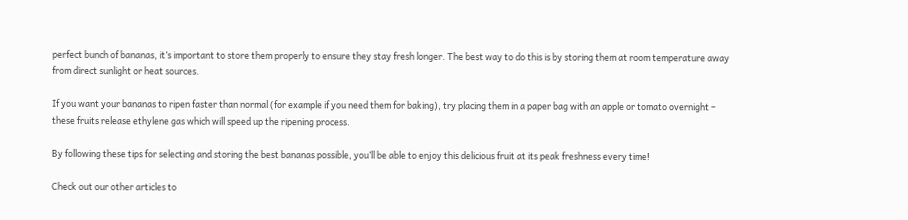perfect bunch of bananas, it’s important to store them properly to ensure they stay fresh longer. The best way to do this is by storing them at room temperature away from direct sunlight or heat sources.

If you want your bananas to ripen faster than normal (for example if you need them for baking), try placing them in a paper bag with an apple or tomato overnight – these fruits release ethylene gas which will speed up the ripening process.

By following these tips for selecting and storing the best bananas possible, you’ll be able to enjoy this delicious fruit at its peak freshness every time!

Check out our other articles to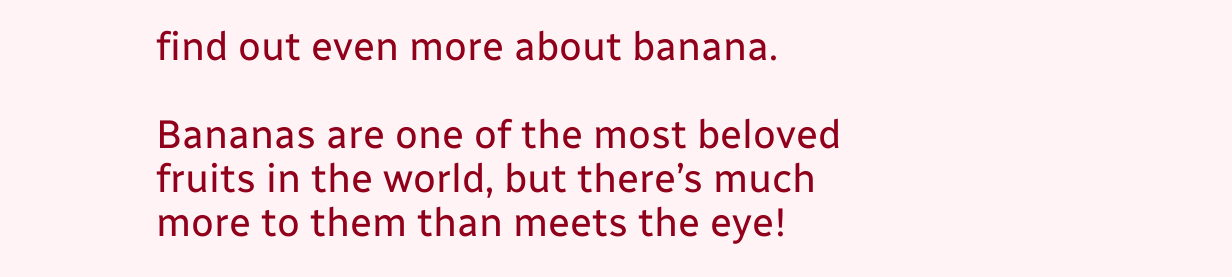find out even more about banana.

Bananas are one of the most beloved fruits in the world, but there’s much more to them than meets the eye!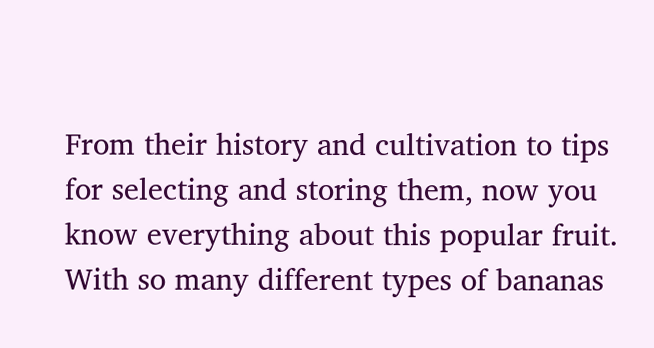From their history and cultivation to tips for selecting and storing them, now you know everything about this popular fruit. With so many different types of bananas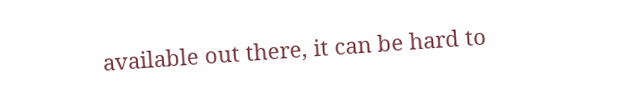available out there, it can be hard to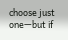choose just one—but if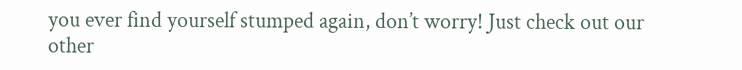you ever find yourself stumped again, don’t worry! Just check out our other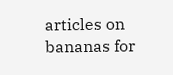articles on bananas for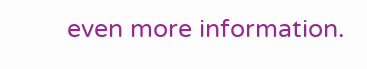even more information.